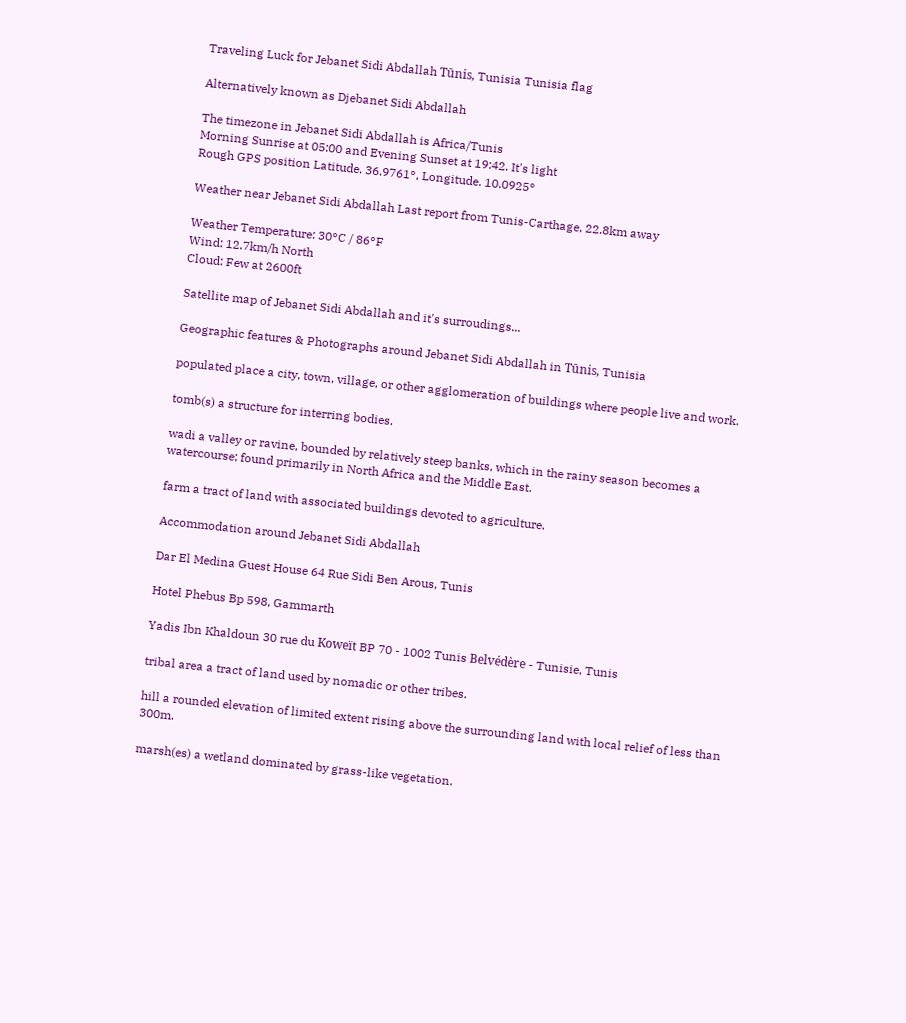Traveling Luck for Jebanet Sidi Abdallah Tūnis, Tunisia Tunisia flag

Alternatively known as Djebanet Sidi Abdallah

The timezone in Jebanet Sidi Abdallah is Africa/Tunis
Morning Sunrise at 05:00 and Evening Sunset at 19:42. It's light
Rough GPS position Latitude. 36.9761°, Longitude. 10.0925°

Weather near Jebanet Sidi Abdallah Last report from Tunis-Carthage, 22.8km away

Weather Temperature: 30°C / 86°F
Wind: 12.7km/h North
Cloud: Few at 2600ft

Satellite map of Jebanet Sidi Abdallah and it's surroudings...

Geographic features & Photographs around Jebanet Sidi Abdallah in Tūnis, Tunisia

populated place a city, town, village, or other agglomeration of buildings where people live and work.

tomb(s) a structure for interring bodies.

wadi a valley or ravine, bounded by relatively steep banks, which in the rainy season becomes a watercourse; found primarily in North Africa and the Middle East.

farm a tract of land with associated buildings devoted to agriculture.

Accommodation around Jebanet Sidi Abdallah

Dar El Medina Guest House 64 Rue Sidi Ben Arous, Tunis

Hotel Phebus Bp 598, Gammarth

Yadis Ibn Khaldoun 30 rue du Koweït BP 70 - 1002 Tunis Belvédère - Tunisie, Tunis

tribal area a tract of land used by nomadic or other tribes.

hill a rounded elevation of limited extent rising above the surrounding land with local relief of less than 300m.

marsh(es) a wetland dominated by grass-like vegetation.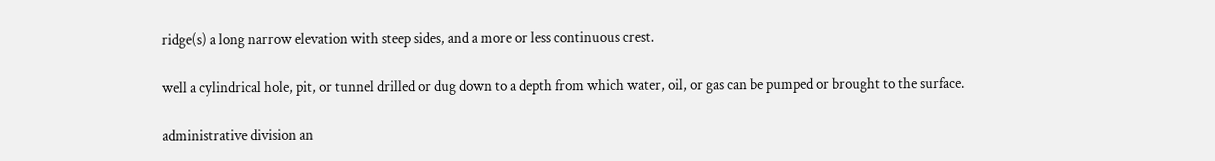ridge(s) a long narrow elevation with steep sides, and a more or less continuous crest.

well a cylindrical hole, pit, or tunnel drilled or dug down to a depth from which water, oil, or gas can be pumped or brought to the surface.

administrative division an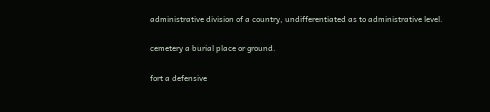administrative division of a country, undifferentiated as to administrative level.

cemetery a burial place or ground.

fort a defensive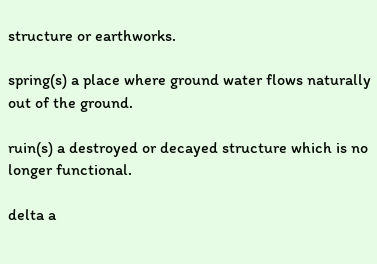structure or earthworks.

spring(s) a place where ground water flows naturally out of the ground.

ruin(s) a destroyed or decayed structure which is no longer functional.

delta a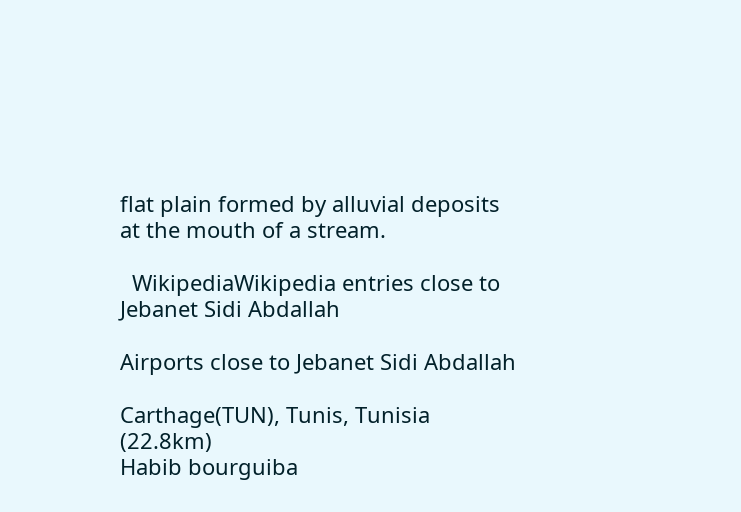flat plain formed by alluvial deposits at the mouth of a stream.

  WikipediaWikipedia entries close to Jebanet Sidi Abdallah

Airports close to Jebanet Sidi Abdallah

Carthage(TUN), Tunis, Tunisia (22.8km)
Habib bourguiba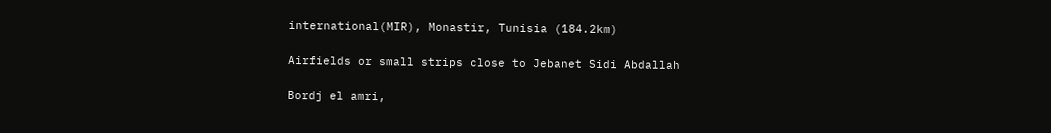international(MIR), Monastir, Tunisia (184.2km)

Airfields or small strips close to Jebanet Sidi Abdallah

Bordj el amri,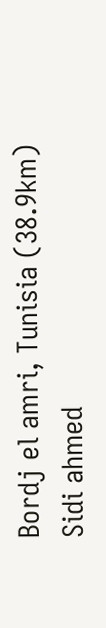Bordj el amri, Tunisia (38.9km)
Sidi ahmed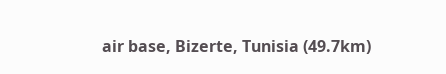air base, Bizerte, Tunisia (49.7km)